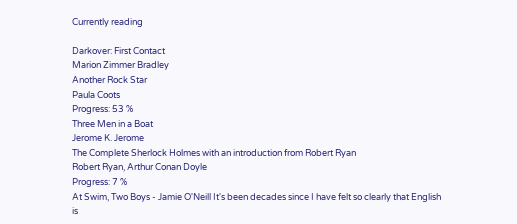Currently reading

Darkover: First Contact
Marion Zimmer Bradley
Another Rock Star
Paula Coots
Progress: 53 %
Three Men in a Boat
Jerome K. Jerome
The Complete Sherlock Holmes with an introduction from Robert Ryan
Robert Ryan, Arthur Conan Doyle
Progress: 7 %
At Swim, Two Boys - Jamie O'Neill It's been decades since I have felt so clearly that English is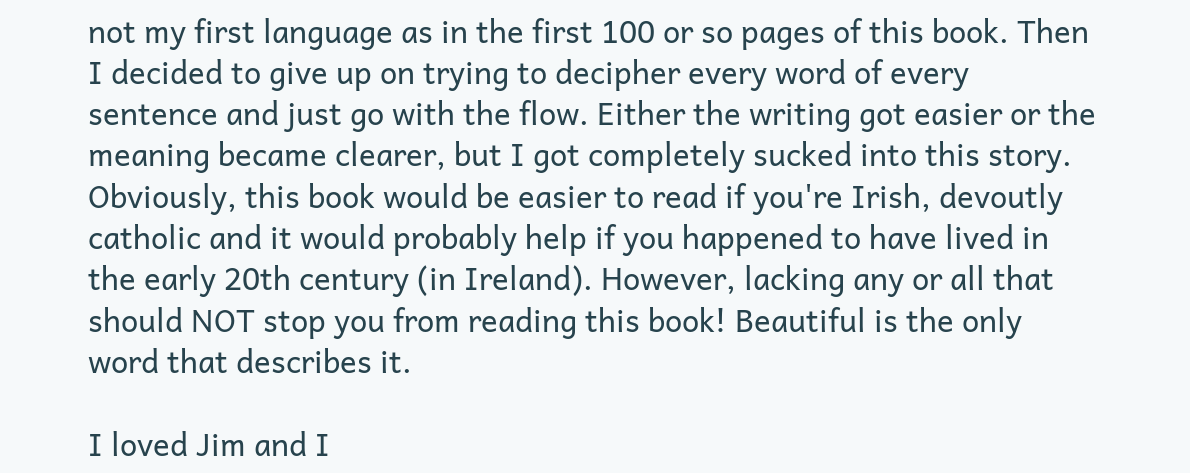not my first language as in the first 100 or so pages of this book. Then I decided to give up on trying to decipher every word of every sentence and just go with the flow. Either the writing got easier or the meaning became clearer, but I got completely sucked into this story. Obviously, this book would be easier to read if you're Irish, devoutly catholic and it would probably help if you happened to have lived in the early 20th century (in Ireland). However, lacking any or all that should NOT stop you from reading this book! Beautiful is the only word that describes it.

I loved Jim and I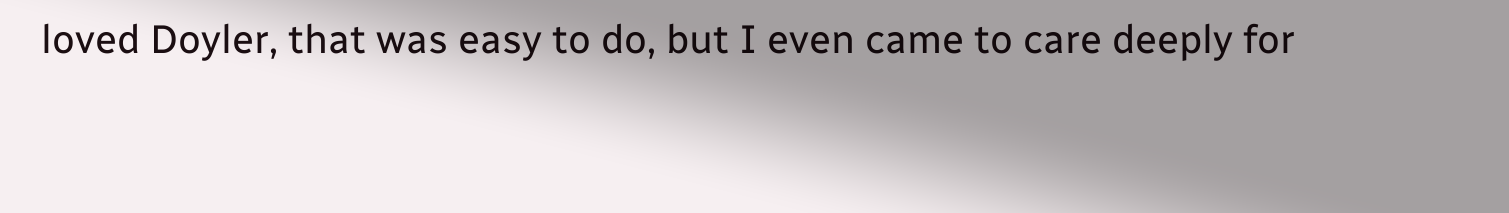loved Doyler, that was easy to do, but I even came to care deeply for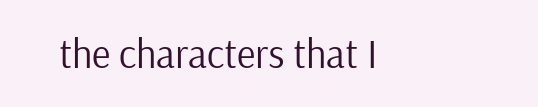the characters that I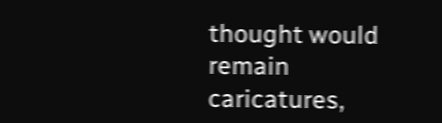thought would remain caricatures,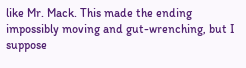like Mr. Mack. This made the ending impossibly moving and gut-wrenching, but I suppose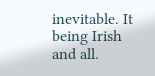inevitable. It being Irish and all.